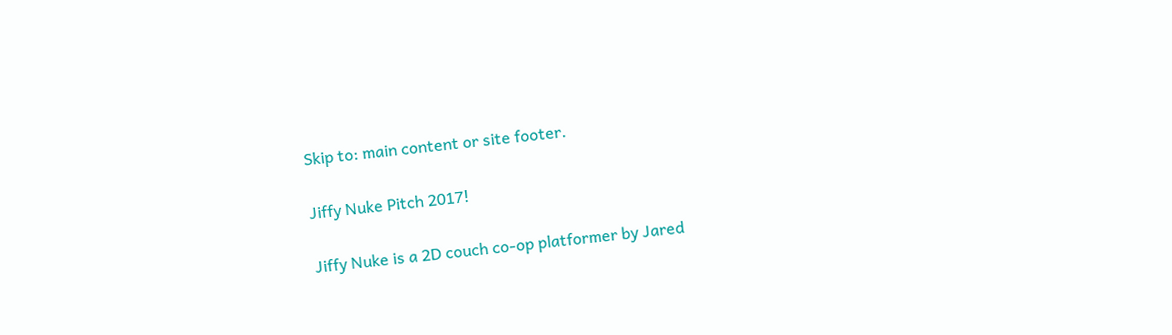Skip to: main content or site footer.

Jiffy Nuke Pitch 2017!

Jiffy Nuke is a 2D couch co-op platformer by Jared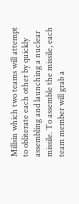Millsin which two teams will attempt to obliterate each other by quickly assembling and launching a nuclear missile. To assemble the missile, each team member will grab a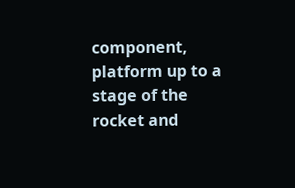component, platform up to a stage of the rocket and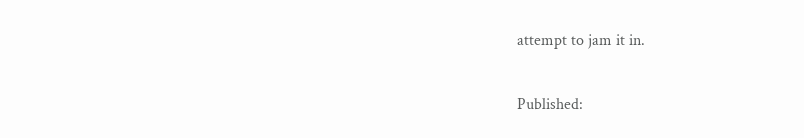attempt to jam it in.

Published: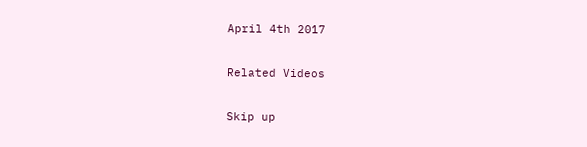April 4th 2017

Related Videos

Skip up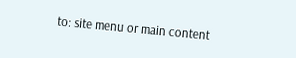to: site menu or main content